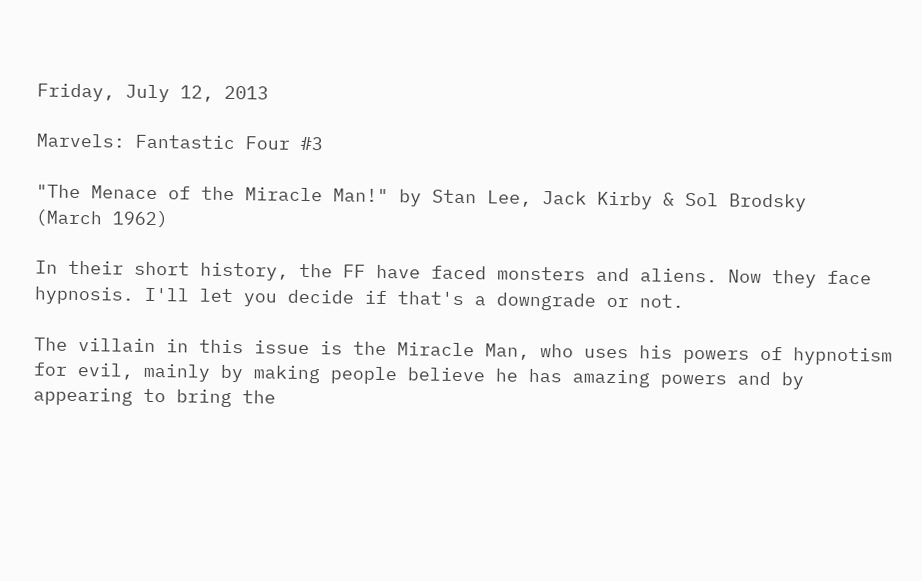Friday, July 12, 2013

Marvels: Fantastic Four #3

"The Menace of the Miracle Man!" by Stan Lee, Jack Kirby & Sol Brodsky
(March 1962)

In their short history, the FF have faced monsters and aliens. Now they face hypnosis. I'll let you decide if that's a downgrade or not.

The villain in this issue is the Miracle Man, who uses his powers of hypnotism for evil, mainly by making people believe he has amazing powers and by appearing to bring the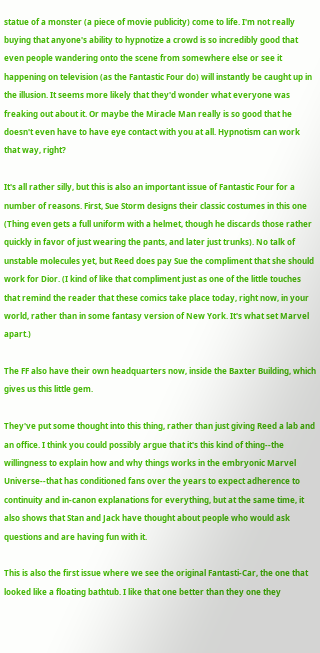statue of a monster (a piece of movie publicity) come to life. I'm not really buying that anyone's ability to hypnotize a crowd is so incredibly good that even people wandering onto the scene from somewhere else or see it happening on television (as the Fantastic Four do) will instantly be caught up in the illusion. It seems more likely that they'd wonder what everyone was freaking out about it. Or maybe the Miracle Man really is so good that he doesn't even have to have eye contact with you at all. Hypnotism can work that way, right?

It's all rather silly, but this is also an important issue of Fantastic Four for a number of reasons. First, Sue Storm designs their classic costumes in this one (Thing even gets a full uniform with a helmet, though he discards those rather quickly in favor of just wearing the pants, and later just trunks). No talk of unstable molecules yet, but Reed does pay Sue the compliment that she should work for Dior. (I kind of like that compliment just as one of the little touches that remind the reader that these comics take place today, right now, in your world, rather than in some fantasy version of New York. It's what set Marvel apart.)

The FF also have their own headquarters now, inside the Baxter Building, which gives us this little gem.

They've put some thought into this thing, rather than just giving Reed a lab and an office. I think you could possibly argue that it's this kind of thing--the willingness to explain how and why things works in the embryonic Marvel Universe--that has conditioned fans over the years to expect adherence to continuity and in-canon explanations for everything, but at the same time, it also shows that Stan and Jack have thought about people who would ask questions and are having fun with it.

This is also the first issue where we see the original Fantasti-Car, the one that looked like a floating bathtub. I like that one better than they one they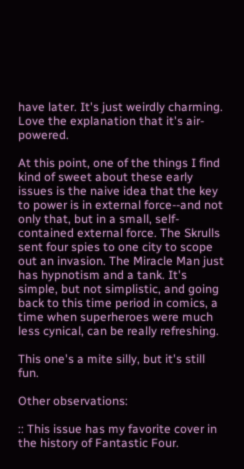have later. It's just weirdly charming. Love the explanation that it's air-powered.

At this point, one of the things I find kind of sweet about these early issues is the naive idea that the key to power is in external force--and not only that, but in a small, self-contained external force. The Skrulls sent four spies to one city to scope out an invasion. The Miracle Man just has hypnotism and a tank. It's simple, but not simplistic, and going back to this time period in comics, a time when superheroes were much less cynical, can be really refreshing.

This one's a mite silly, but it's still fun.

Other observations:

:: This issue has my favorite cover in the history of Fantastic Four.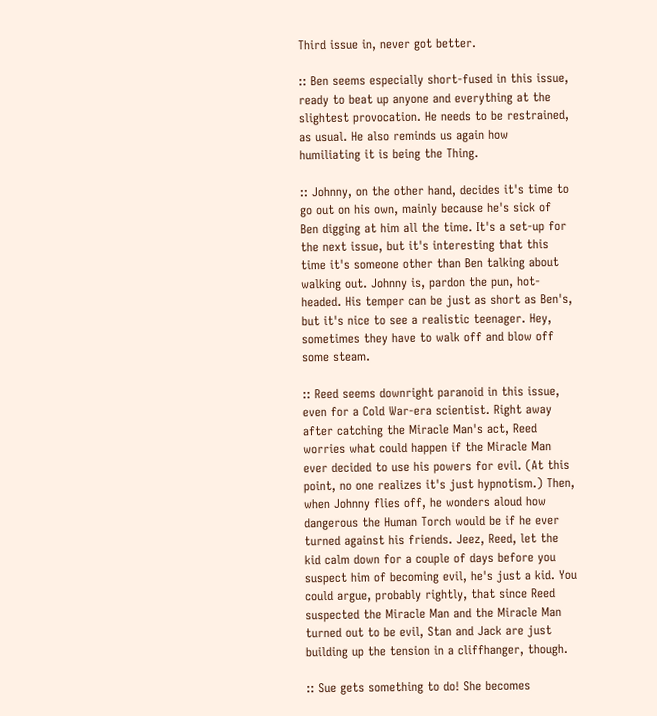Third issue in, never got better.

:: Ben seems especially short-fused in this issue, ready to beat up anyone and everything at the slightest provocation. He needs to be restrained, as usual. He also reminds us again how humiliating it is being the Thing.

:: Johnny, on the other hand, decides it's time to go out on his own, mainly because he's sick of Ben digging at him all the time. It's a set-up for the next issue, but it's interesting that this time it's someone other than Ben talking about walking out. Johnny is, pardon the pun, hot-headed. His temper can be just as short as Ben's, but it's nice to see a realistic teenager. Hey, sometimes they have to walk off and blow off some steam.

:: Reed seems downright paranoid in this issue, even for a Cold War-era scientist. Right away after catching the Miracle Man's act, Reed worries what could happen if the Miracle Man ever decided to use his powers for evil. (At this point, no one realizes it's just hypnotism.) Then, when Johnny flies off, he wonders aloud how dangerous the Human Torch would be if he ever turned against his friends. Jeez, Reed, let the kid calm down for a couple of days before you suspect him of becoming evil, he's just a kid. You could argue, probably rightly, that since Reed suspected the Miracle Man and the Miracle Man turned out to be evil, Stan and Jack are just building up the tension in a cliffhanger, though.

:: Sue gets something to do! She becomes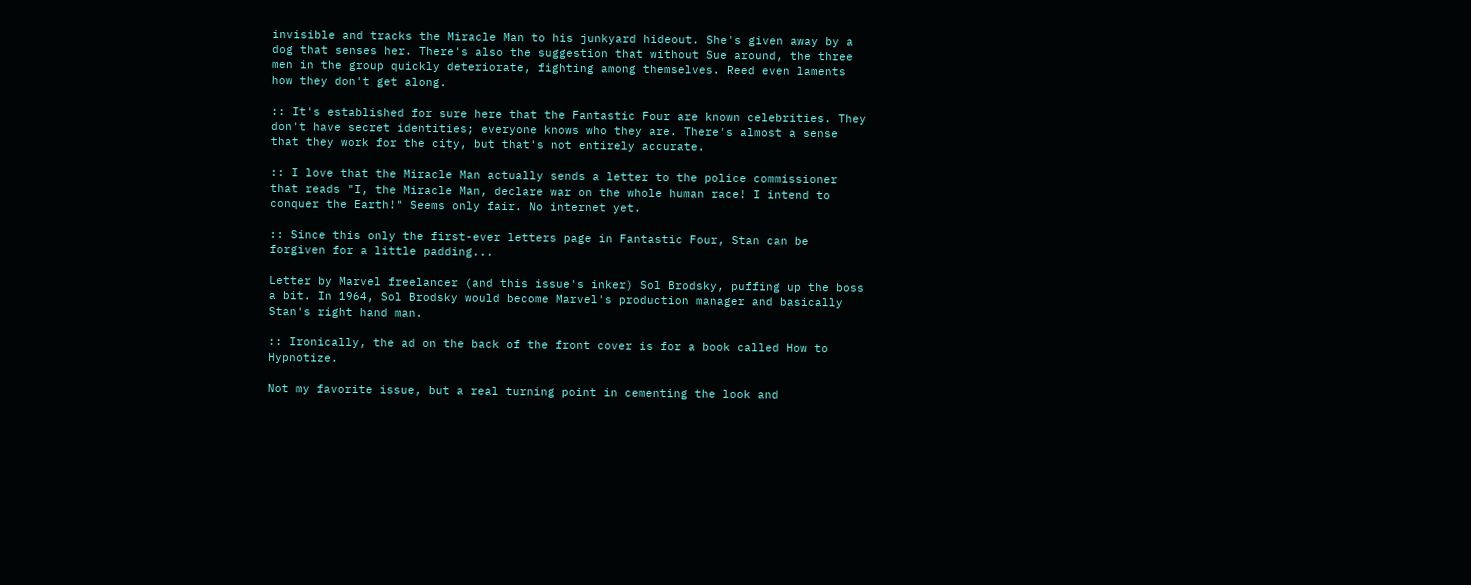invisible and tracks the Miracle Man to his junkyard hideout. She's given away by a dog that senses her. There's also the suggestion that without Sue around, the three men in the group quickly deteriorate, fighting among themselves. Reed even laments how they don't get along.

:: It's established for sure here that the Fantastic Four are known celebrities. They don't have secret identities; everyone knows who they are. There's almost a sense that they work for the city, but that's not entirely accurate.

:: I love that the Miracle Man actually sends a letter to the police commissioner that reads "I, the Miracle Man, declare war on the whole human race! I intend to conquer the Earth!" Seems only fair. No internet yet.

:: Since this only the first-ever letters page in Fantastic Four, Stan can be forgiven for a little padding...

Letter by Marvel freelancer (and this issue's inker) Sol Brodsky, puffing up the boss a bit. In 1964, Sol Brodsky would become Marvel's production manager and basically Stan's right hand man.

:: Ironically, the ad on the back of the front cover is for a book called How to Hypnotize.

Not my favorite issue, but a real turning point in cementing the look and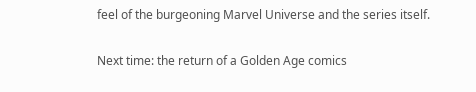feel of the burgeoning Marvel Universe and the series itself.

Next time: the return of a Golden Age comics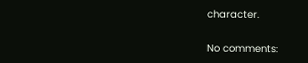character.

No comments: